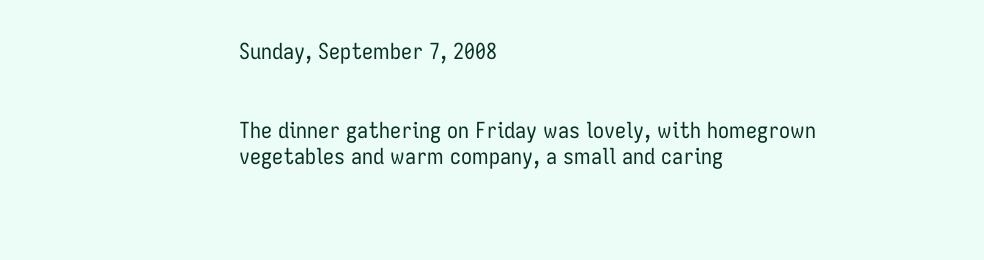Sunday, September 7, 2008


The dinner gathering on Friday was lovely, with homegrown vegetables and warm company, a small and caring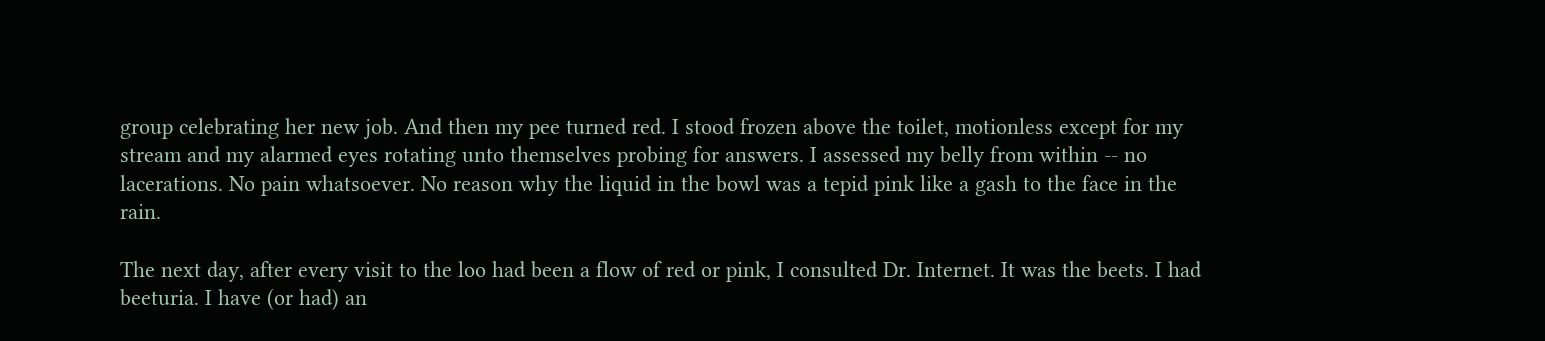group celebrating her new job. And then my pee turned red. I stood frozen above the toilet, motionless except for my stream and my alarmed eyes rotating unto themselves probing for answers. I assessed my belly from within -- no lacerations. No pain whatsoever. No reason why the liquid in the bowl was a tepid pink like a gash to the face in the rain.

The next day, after every visit to the loo had been a flow of red or pink, I consulted Dr. Internet. It was the beets. I had beeturia. I have (or had) an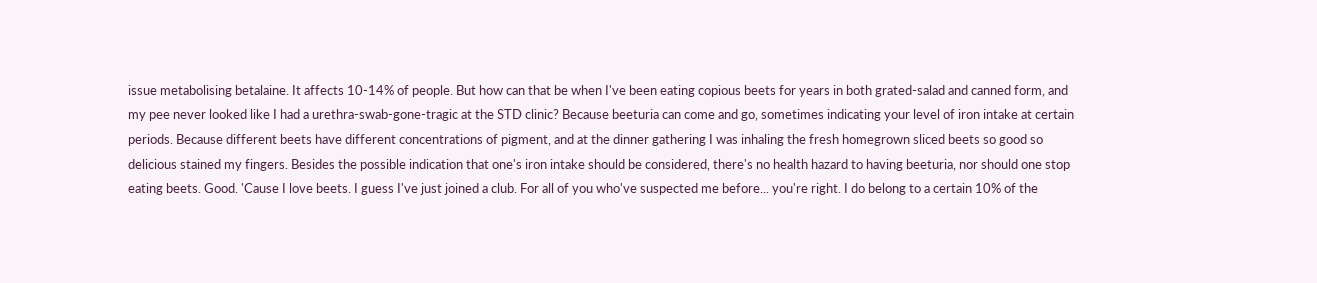issue metabolising betalaine. It affects 10-14% of people. But how can that be when I've been eating copious beets for years in both grated-salad and canned form, and my pee never looked like I had a urethra-swab-gone-tragic at the STD clinic? Because beeturia can come and go, sometimes indicating your level of iron intake at certain periods. Because different beets have different concentrations of pigment, and at the dinner gathering I was inhaling the fresh homegrown sliced beets so good so delicious stained my fingers. Besides the possible indication that one's iron intake should be considered, there's no health hazard to having beeturia, nor should one stop eating beets. Good. 'Cause I love beets. I guess I've just joined a club. For all of you who've suspected me before... you're right. I do belong to a certain 10% of the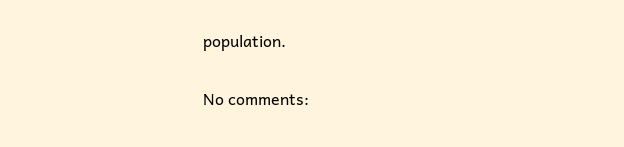population.

No comments: